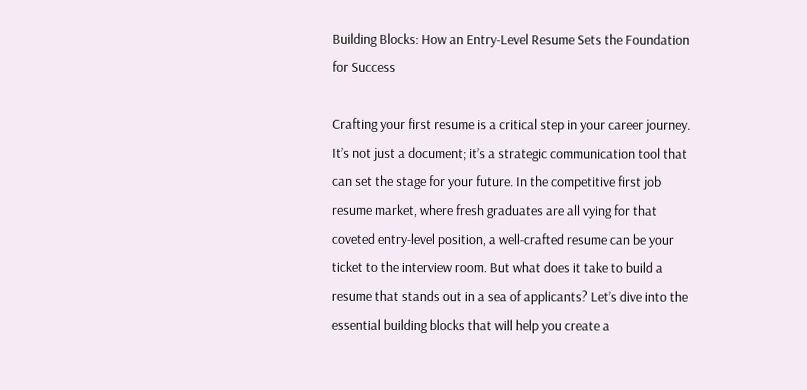Building Blocks: How an Entry-Level Resume Sets the Foundation for Success

Crafting your first resume is a critical step in your career journey. It’s not just a document; it’s a strategic communication tool that can set the stage for your future. In the competitive first job resume market, where fresh graduates are all vying for that coveted entry-level position, a well-crafted resume can be your ticket to the interview room. But what does it take to build a resume that stands out in a sea of applicants? Let’s dive into the essential building blocks that will help you create a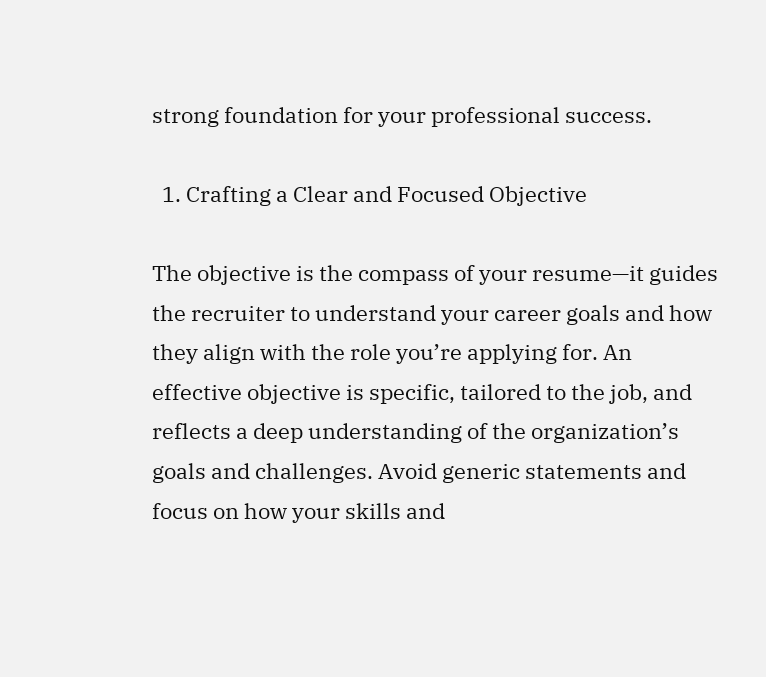strong foundation for your professional success.

  1. Crafting a Clear and Focused Objective

The objective is the compass of your resume—it guides the recruiter to understand your career goals and how they align with the role you’re applying for. An effective objective is specific, tailored to the job, and reflects a deep understanding of the organization’s goals and challenges. Avoid generic statements and focus on how your skills and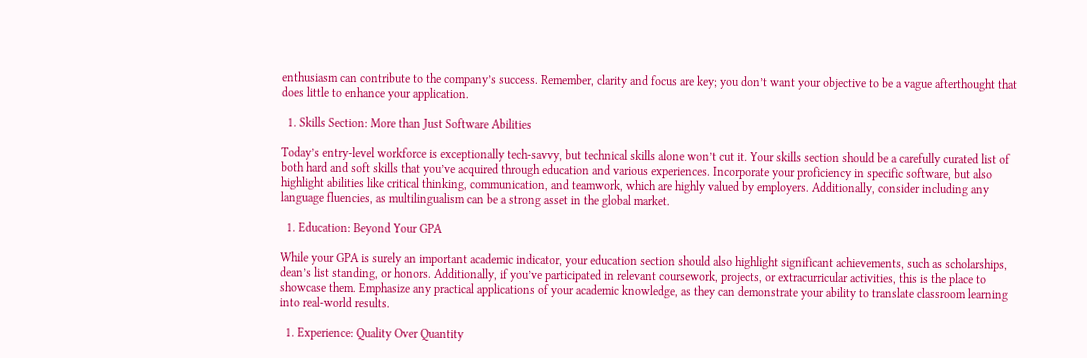enthusiasm can contribute to the company’s success. Remember, clarity and focus are key; you don’t want your objective to be a vague afterthought that does little to enhance your application.

  1. Skills Section: More than Just Software Abilities

Today’s entry-level workforce is exceptionally tech-savvy, but technical skills alone won’t cut it. Your skills section should be a carefully curated list of both hard and soft skills that you’ve acquired through education and various experiences. Incorporate your proficiency in specific software, but also highlight abilities like critical thinking, communication, and teamwork, which are highly valued by employers. Additionally, consider including any language fluencies, as multilingualism can be a strong asset in the global market.

  1. Education: Beyond Your GPA

While your GPA is surely an important academic indicator, your education section should also highlight significant achievements, such as scholarships, dean’s list standing, or honors. Additionally, if you’ve participated in relevant coursework, projects, or extracurricular activities, this is the place to showcase them. Emphasize any practical applications of your academic knowledge, as they can demonstrate your ability to translate classroom learning into real-world results.

  1. Experience: Quality Over Quantity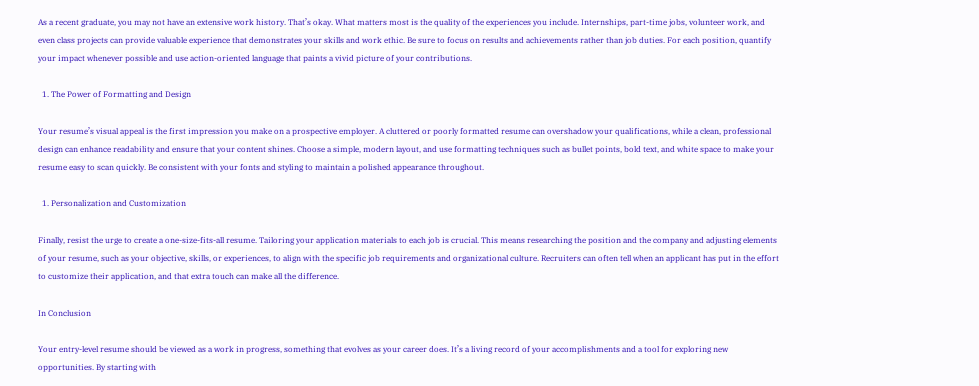As a recent graduate, you may not have an extensive work history. That’s okay. What matters most is the quality of the experiences you include. Internships, part-time jobs, volunteer work, and even class projects can provide valuable experience that demonstrates your skills and work ethic. Be sure to focus on results and achievements rather than job duties. For each position, quantify your impact whenever possible and use action-oriented language that paints a vivid picture of your contributions.

  1. The Power of Formatting and Design

Your resume’s visual appeal is the first impression you make on a prospective employer. A cluttered or poorly formatted resume can overshadow your qualifications, while a clean, professional design can enhance readability and ensure that your content shines. Choose a simple, modern layout, and use formatting techniques such as bullet points, bold text, and white space to make your resume easy to scan quickly. Be consistent with your fonts and styling to maintain a polished appearance throughout.

  1. Personalization and Customization

Finally, resist the urge to create a one-size-fits-all resume. Tailoring your application materials to each job is crucial. This means researching the position and the company and adjusting elements of your resume, such as your objective, skills, or experiences, to align with the specific job requirements and organizational culture. Recruiters can often tell when an applicant has put in the effort to customize their application, and that extra touch can make all the difference.

In Conclusion

Your entry-level resume should be viewed as a work in progress, something that evolves as your career does. It’s a living record of your accomplishments and a tool for exploring new opportunities. By starting with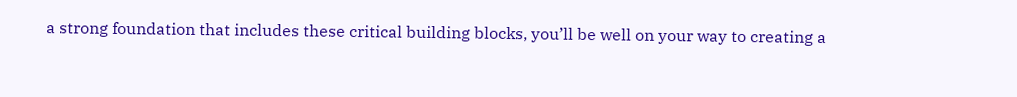a strong foundation that includes these critical building blocks, you’ll be well on your way to creating a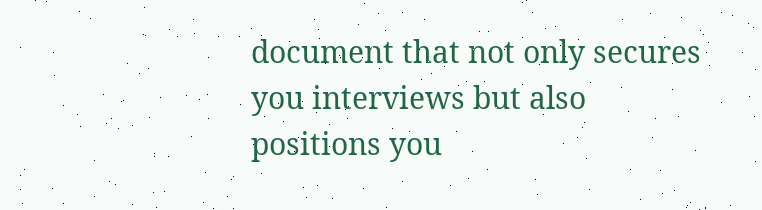document that not only secures you interviews but also positions you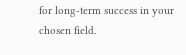for long-term success in your chosen field.